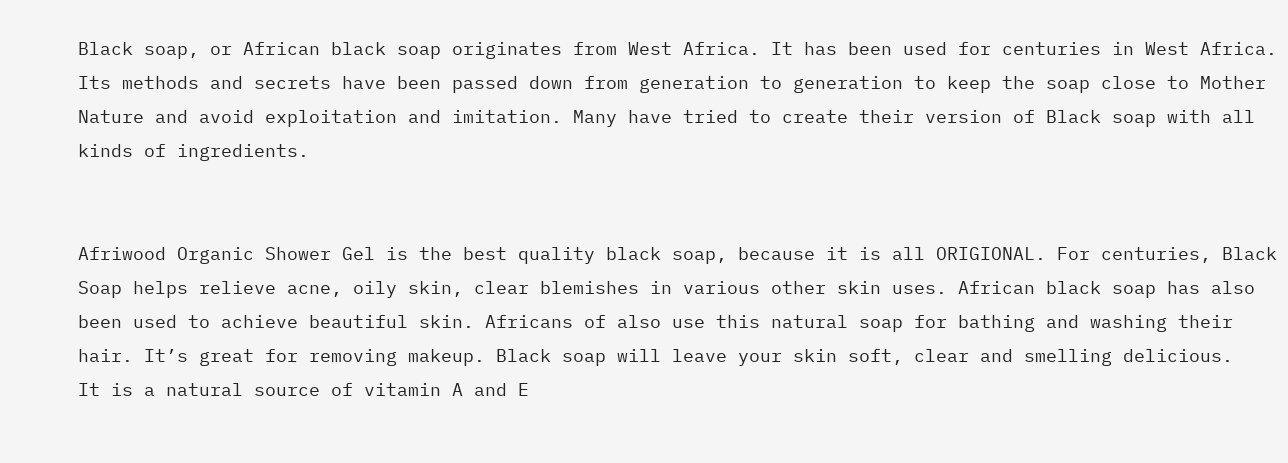Black soap, or African black soap originates from West Africa. It has been used for centuries in West Africa. Its methods and secrets have been passed down from generation to generation to keep the soap close to Mother Nature and avoid exploitation and imitation. Many have tried to create their version of Black soap with all kinds of ingredients.


Afriwood Organic Shower Gel is the best quality black soap, because it is all ORIGIONAL. For centuries, Black Soap helps relieve acne, oily skin, clear blemishes in various other skin uses. African black soap has also been used to achieve beautiful skin. Africans of also use this natural soap for bathing and washing their hair. It’s great for removing makeup. Black soap will leave your skin soft, clear and smelling delicious.
It is a natural source of vitamin A and E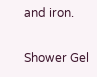and iron.

Shower Gel